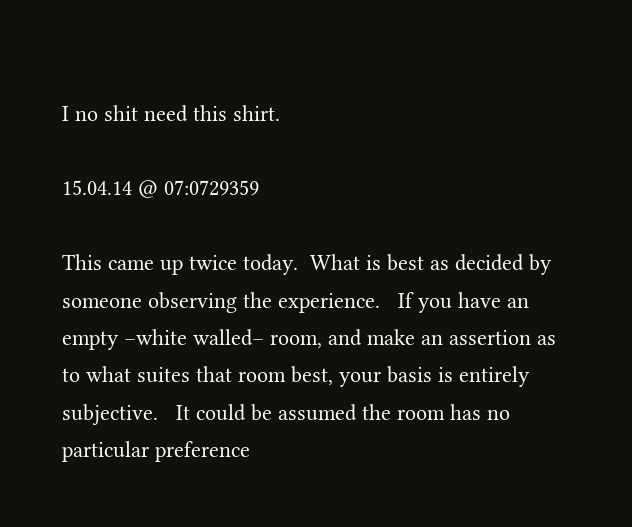I no shit need this shirt.

15.04.14 @ 07:0729359

This came up twice today.  What is best as decided by someone observing the experience.   If you have an empty –white walled– room, and make an assertion as to what suites that room best, your basis is entirely subjective.   It could be assumed the room has no particular preference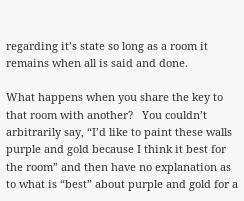regarding it’s state so long as a room it remains when all is said and done.

What happens when you share the key to that room with another?   You couldn’t arbitrarily say, “I’d like to paint these walls purple and gold because I think it best for the room” and then have no explanation as to what is “best” about purple and gold for a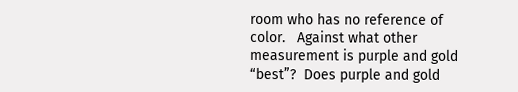room who has no reference of color.   Against what other measurement is purple and gold “best”?  Does purple and gold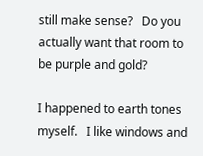still make sense?   Do you actually want that room to be purple and gold?

I happened to earth tones myself.   I like windows and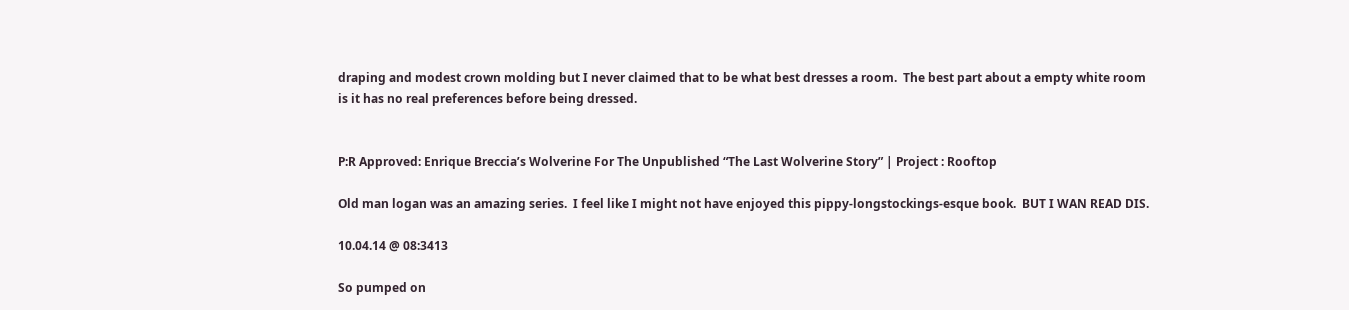draping and modest crown molding but I never claimed that to be what best dresses a room.  The best part about a empty white room is it has no real preferences before being dressed.


P:R Approved: Enrique Breccia’s Wolverine For The Unpublished “The Last Wolverine Story” | Project : Rooftop

Old man logan was an amazing series.  I feel like I might not have enjoyed this pippy-longstockings-esque book.  BUT I WAN READ DIS.

10.04.14 @ 08:3413

So pumped on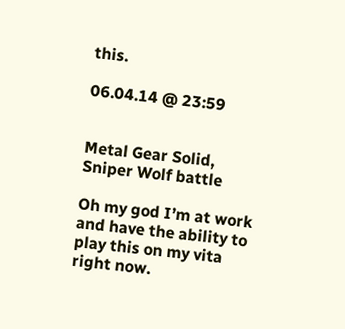this.

06.04.14 @ 23:59


Metal Gear Solid, Sniper Wolf battle

Oh my god I’m at work and have the ability to play this on my vita right now.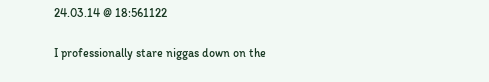24.03.14 @ 18:561122

I professionally stare niggas down on the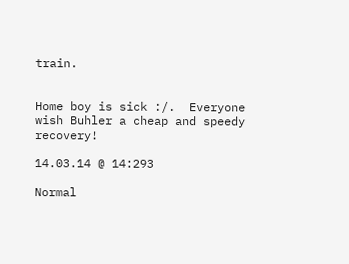train.


Home boy is sick :/.  Everyone wish Buhler a cheap and speedy recovery!

14.03.14 @ 14:293

Normal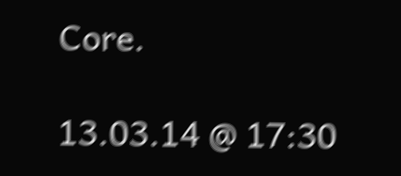Core.

13.03.14 @ 17:30